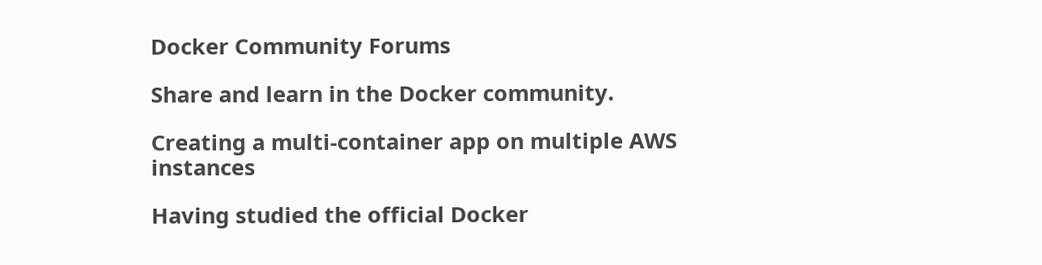Docker Community Forums

Share and learn in the Docker community.

Creating a multi-container app on multiple AWS instances

Having studied the official Docker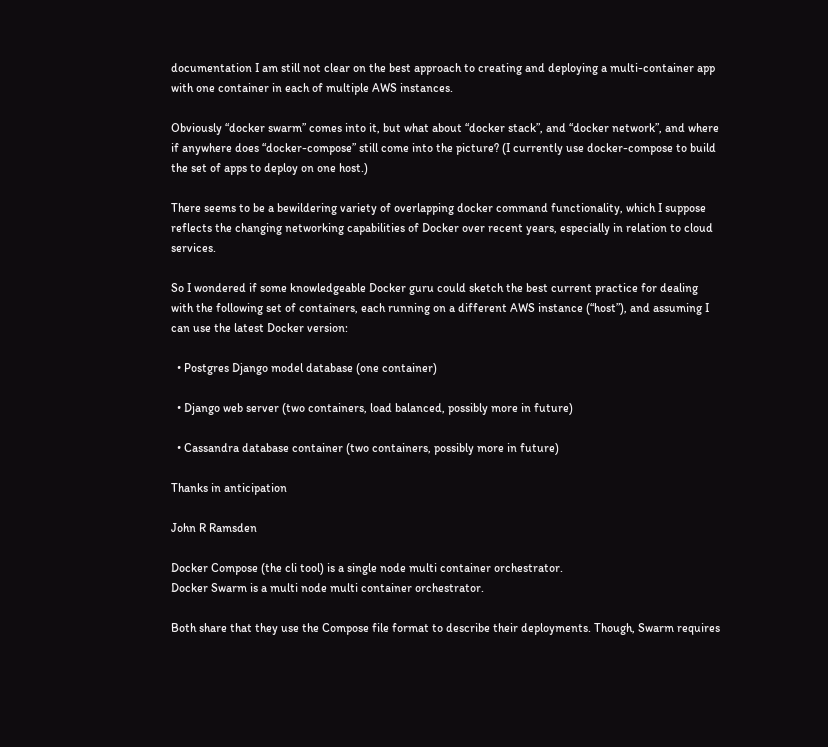documentation I am still not clear on the best approach to creating and deploying a multi-container app with one container in each of multiple AWS instances.

Obviously “docker swarm” comes into it, but what about “docker stack”, and “docker network”, and where if anywhere does “docker-compose” still come into the picture? (I currently use docker-compose to build the set of apps to deploy on one host.)

There seems to be a bewildering variety of overlapping docker command functionality, which I suppose reflects the changing networking capabilities of Docker over recent years, especially in relation to cloud services.

So I wondered if some knowledgeable Docker guru could sketch the best current practice for dealing with the following set of containers, each running on a different AWS instance (“host”), and assuming I can use the latest Docker version:

  • Postgres Django model database (one container)

  • Django web server (two containers, load balanced, possibly more in future)

  • Cassandra database container (two containers, possibly more in future)

Thanks in anticipation

John R Ramsden

Docker Compose (the cli tool) is a single node multi container orchestrator.
Docker Swarm is a multi node multi container orchestrator.

Both share that they use the Compose file format to describe their deployments. Though, Swarm requires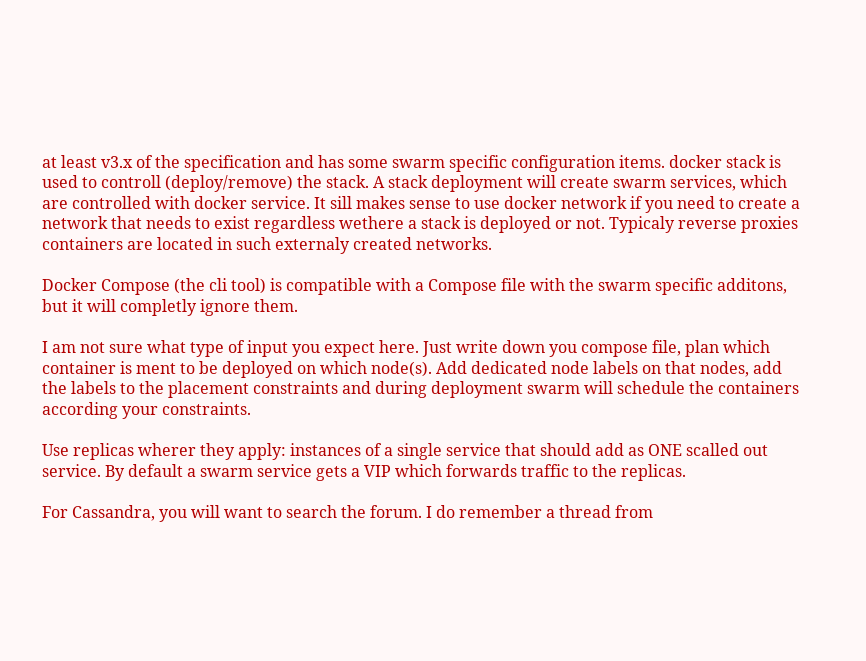at least v3.x of the specification and has some swarm specific configuration items. docker stack is used to controll (deploy/remove) the stack. A stack deployment will create swarm services, which are controlled with docker service. It sill makes sense to use docker network if you need to create a network that needs to exist regardless wethere a stack is deployed or not. Typicaly reverse proxies containers are located in such externaly created networks.

Docker Compose (the cli tool) is compatible with a Compose file with the swarm specific additons, but it will completly ignore them.

I am not sure what type of input you expect here. Just write down you compose file, plan which container is ment to be deployed on which node(s). Add dedicated node labels on that nodes, add the labels to the placement constraints and during deployment swarm will schedule the containers according your constraints.

Use replicas wherer they apply: instances of a single service that should add as ONE scalled out service. By default a swarm service gets a VIP which forwards traffic to the replicas.

For Cassandra, you will want to search the forum. I do remember a thread from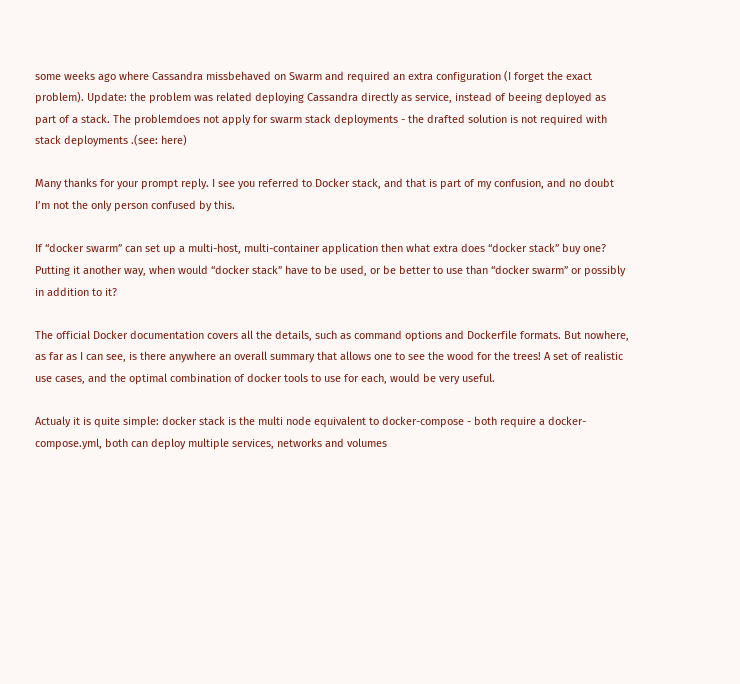some weeks ago where Cassandra missbehaved on Swarm and required an extra configuration (I forget the exact problem). Update: the problem was related deploying Cassandra directly as service, instead of beeing deployed as part of a stack. The problemdoes not apply for swarm stack deployments - the drafted solution is not required with stack deployments .(see: here)

Many thanks for your prompt reply. I see you referred to Docker stack, and that is part of my confusion, and no doubt I’m not the only person confused by this.

If “docker swarm” can set up a multi-host, multi-container application then what extra does “docker stack” buy one? Putting it another way, when would “docker stack” have to be used, or be better to use than “docker swarm” or possibly in addition to it?

The official Docker documentation covers all the details, such as command options and Dockerfile formats. But nowhere, as far as I can see, is there anywhere an overall summary that allows one to see the wood for the trees! A set of realistic use cases, and the optimal combination of docker tools to use for each, would be very useful.

Actualy it is quite simple: docker stack is the multi node equivalent to docker-compose - both require a docker-compose.yml, both can deploy multiple services, networks and volumes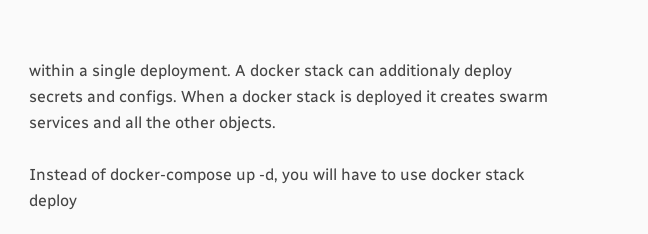within a single deployment. A docker stack can additionaly deploy secrets and configs. When a docker stack is deployed it creates swarm services and all the other objects.

Instead of docker-compose up -d, you will have to use docker stack deploy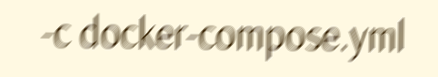-c docker-compose.yml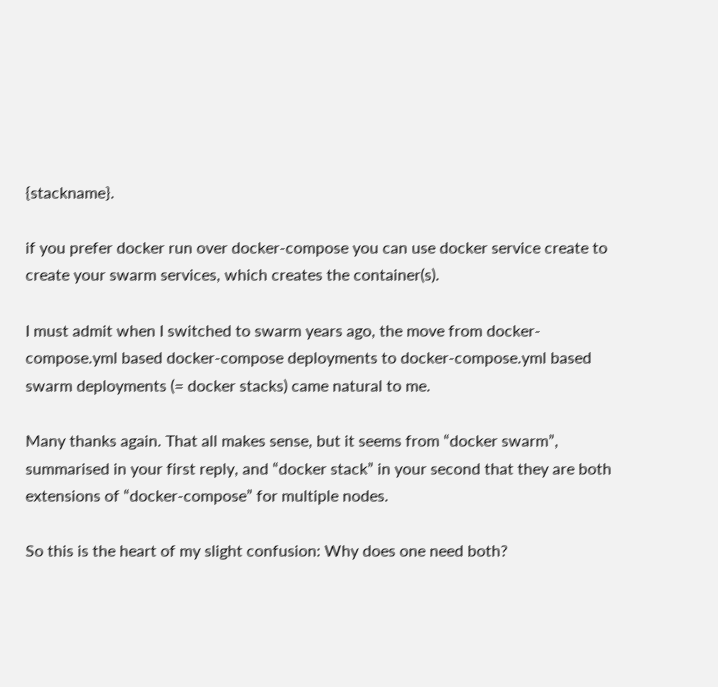{stackname}.

if you prefer docker run over docker-compose you can use docker service create to create your swarm services, which creates the container(s).

I must admit when I switched to swarm years ago, the move from docker-compose.yml based docker-compose deployments to docker-compose.yml based swarm deployments (= docker stacks) came natural to me.

Many thanks again. That all makes sense, but it seems from “docker swarm”, summarised in your first reply, and “docker stack” in your second that they are both extensions of “docker-compose” for multiple nodes.

So this is the heart of my slight confusion: Why does one need both?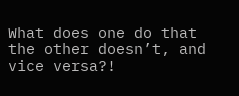What does one do that the other doesn’t, and vice versa?!